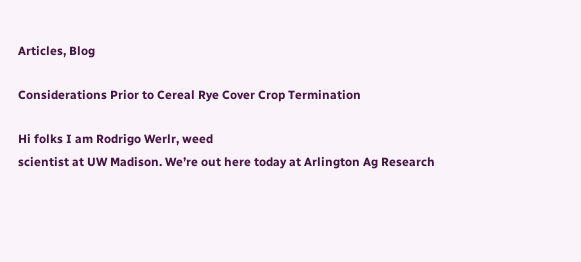Articles, Blog

Considerations Prior to Cereal Rye Cover Crop Termination

Hi folks I am Rodrigo Werlr, weed
scientist at UW Madison. We’re out here today at Arlington Ag Research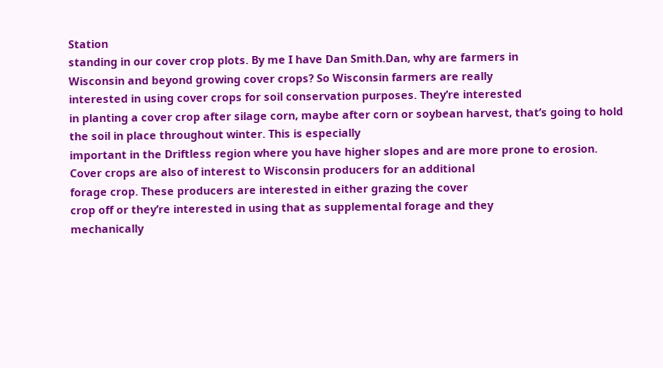Station
standing in our cover crop plots. By me I have Dan Smith.Dan, why are farmers in
Wisconsin and beyond growing cover crops? So Wisconsin farmers are really
interested in using cover crops for soil conservation purposes. They’re interested
in planting a cover crop after silage corn, maybe after corn or soybean harvest, that’s going to hold the soil in place throughout winter. This is especially
important in the Driftless region where you have higher slopes and are more prone to erosion. Cover crops are also of interest to Wisconsin producers for an additional
forage crop. These producers are interested in either grazing the cover
crop off or they’re interested in using that as supplemental forage and they
mechanically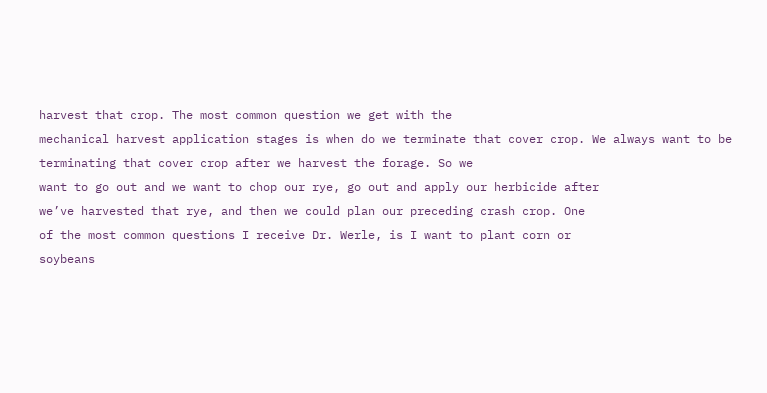harvest that crop. The most common question we get with the
mechanical harvest application stages is when do we terminate that cover crop. We always want to be terminating that cover crop after we harvest the forage. So we
want to go out and we want to chop our rye, go out and apply our herbicide after
we’ve harvested that rye, and then we could plan our preceding crash crop. One
of the most common questions I receive Dr. Werle, is I want to plant corn or
soybeans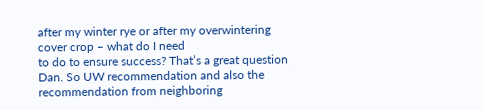after my winter rye or after my overwintering cover crop – what do I need
to do to ensure success? That’s a great question Dan. So UW recommendation and also the recommendation from neighboring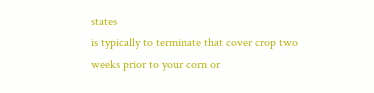states
is typically to terminate that cover crop two weeks prior to your corn or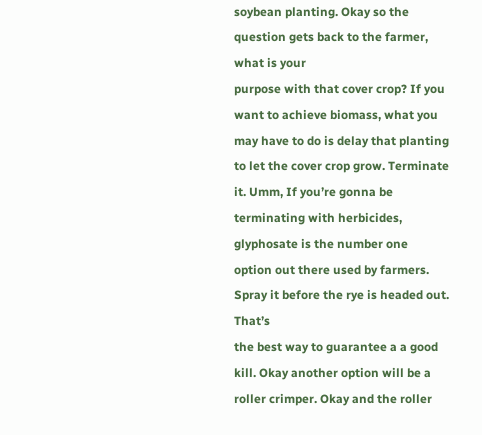soybean planting. Okay so the question gets back to the farmer, what is your
purpose with that cover crop? If you want to achieve biomass, what you may have to do is delay that planting to let the cover crop grow. Terminate it. Umm, If you’re gonna be terminating with herbicides, glyphosate is the number one
option out there used by farmers. Spray it before the rye is headed out. That’s
the best way to guarantee a a good kill. Okay another option will be a roller crimper. Okay and the roller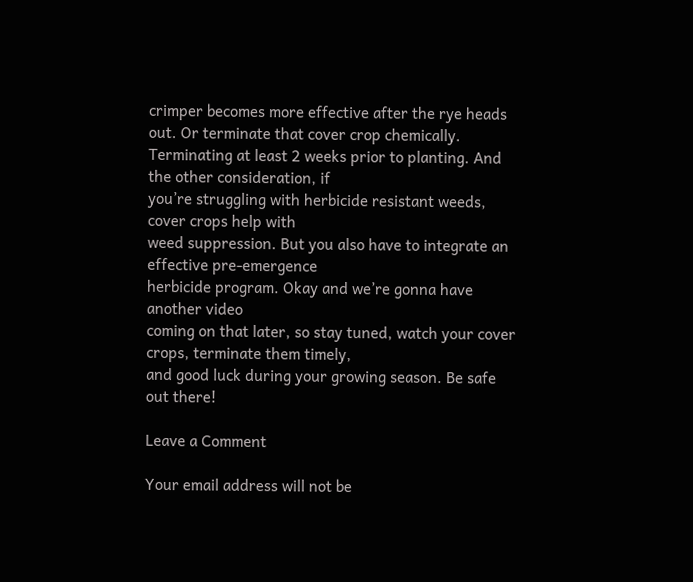crimper becomes more effective after the rye heads out. Or terminate that cover crop chemically.
Terminating at least 2 weeks prior to planting. And the other consideration, if
you’re struggling with herbicide resistant weeds, cover crops help with
weed suppression. But you also have to integrate an effective pre-emergence
herbicide program. Okay and we’re gonna have another video
coming on that later, so stay tuned, watch your cover crops, terminate them timely,
and good luck during your growing season. Be safe out there!

Leave a Comment

Your email address will not be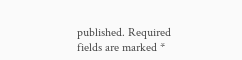published. Required fields are marked *